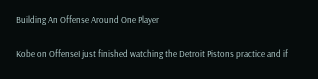Building An Offense Around One Player

Kobe on OffenseI just finished watching the Detroit Pistons practice and if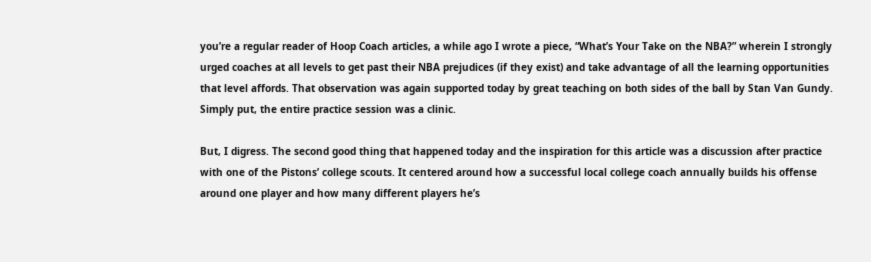you’re a regular reader of Hoop Coach articles, a while ago I wrote a piece, “What’s Your Take on the NBA?” wherein I strongly urged coaches at all levels to get past their NBA prejudices (if they exist) and take advantage of all the learning opportunities that level affords. That observation was again supported today by great teaching on both sides of the ball by Stan Van Gundy. Simply put, the entire practice session was a clinic.

But, I digress. The second good thing that happened today and the inspiration for this article was a discussion after practice with one of the Pistons’ college scouts. It centered around how a successful local college coach annually builds his offense around one player and how many different players he’s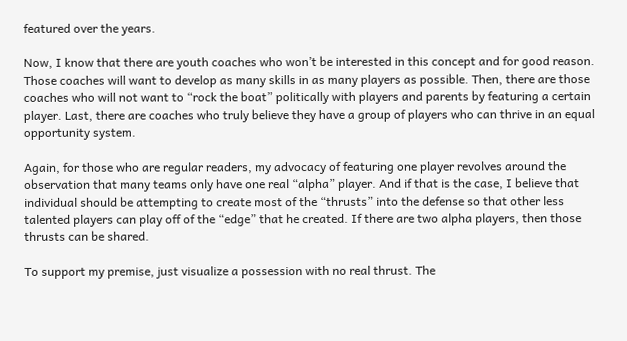featured over the years.

Now, I know that there are youth coaches who won’t be interested in this concept and for good reason. Those coaches will want to develop as many skills in as many players as possible. Then, there are those coaches who will not want to “rock the boat” politically with players and parents by featuring a certain player. Last, there are coaches who truly believe they have a group of players who can thrive in an equal opportunity system.

Again, for those who are regular readers, my advocacy of featuring one player revolves around the observation that many teams only have one real “alpha” player. And if that is the case, I believe that individual should be attempting to create most of the “thrusts” into the defense so that other less talented players can play off of the “edge” that he created. If there are two alpha players, then those thrusts can be shared.

To support my premise, just visualize a possession with no real thrust. The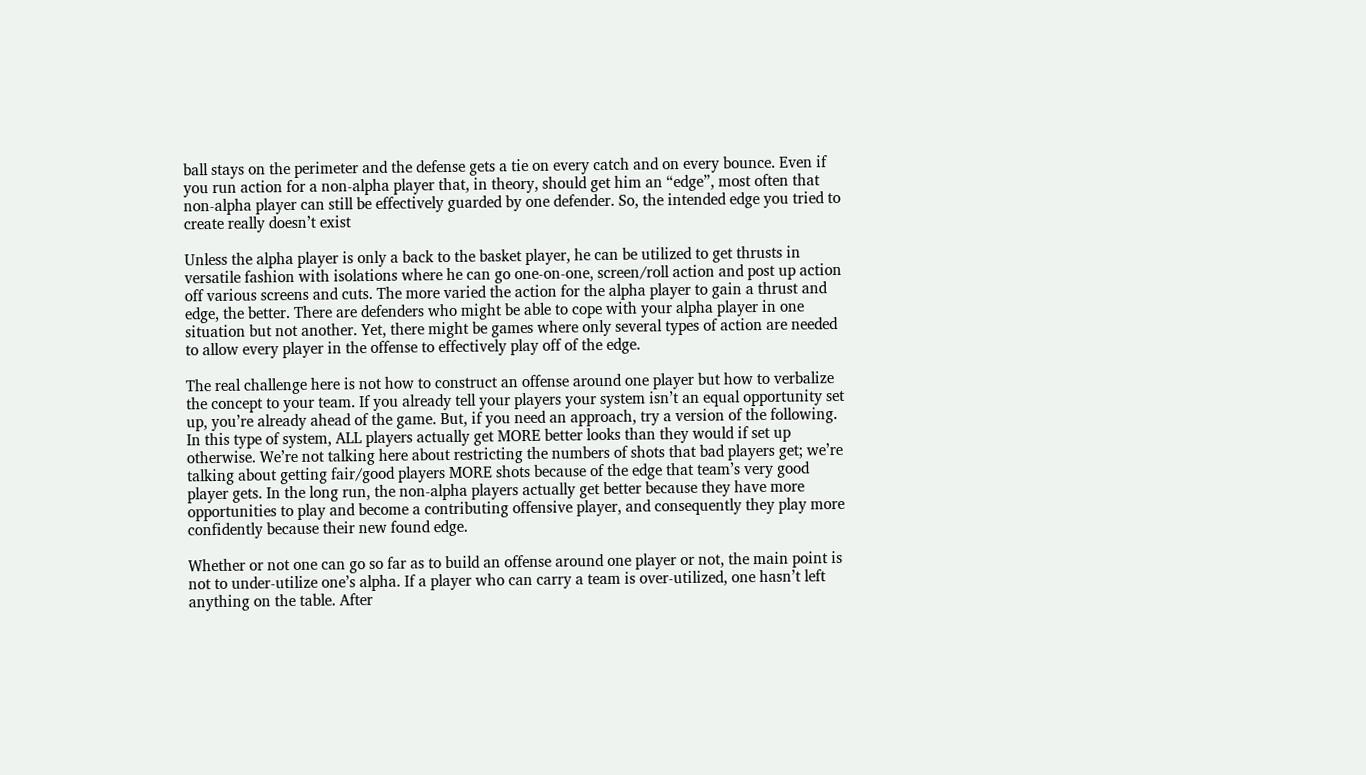ball stays on the perimeter and the defense gets a tie on every catch and on every bounce. Even if you run action for a non-alpha player that, in theory, should get him an “edge”, most often that non-alpha player can still be effectively guarded by one defender. So, the intended edge you tried to create really doesn’t exist

Unless the alpha player is only a back to the basket player, he can be utilized to get thrusts in versatile fashion with isolations where he can go one-on-one, screen/roll action and post up action off various screens and cuts. The more varied the action for the alpha player to gain a thrust and edge, the better. There are defenders who might be able to cope with your alpha player in one situation but not another. Yet, there might be games where only several types of action are needed to allow every player in the offense to effectively play off of the edge.

The real challenge here is not how to construct an offense around one player but how to verbalize the concept to your team. If you already tell your players your system isn’t an equal opportunity set up, you’re already ahead of the game. But, if you need an approach, try a version of the following. In this type of system, ALL players actually get MORE better looks than they would if set up otherwise. We’re not talking here about restricting the numbers of shots that bad players get; we’re talking about getting fair/good players MORE shots because of the edge that team’s very good player gets. In the long run, the non-alpha players actually get better because they have more opportunities to play and become a contributing offensive player, and consequently they play more confidently because their new found edge.

Whether or not one can go so far as to build an offense around one player or not, the main point is not to under-utilize one’s alpha. If a player who can carry a team is over-utilized, one hasn’t left anything on the table. After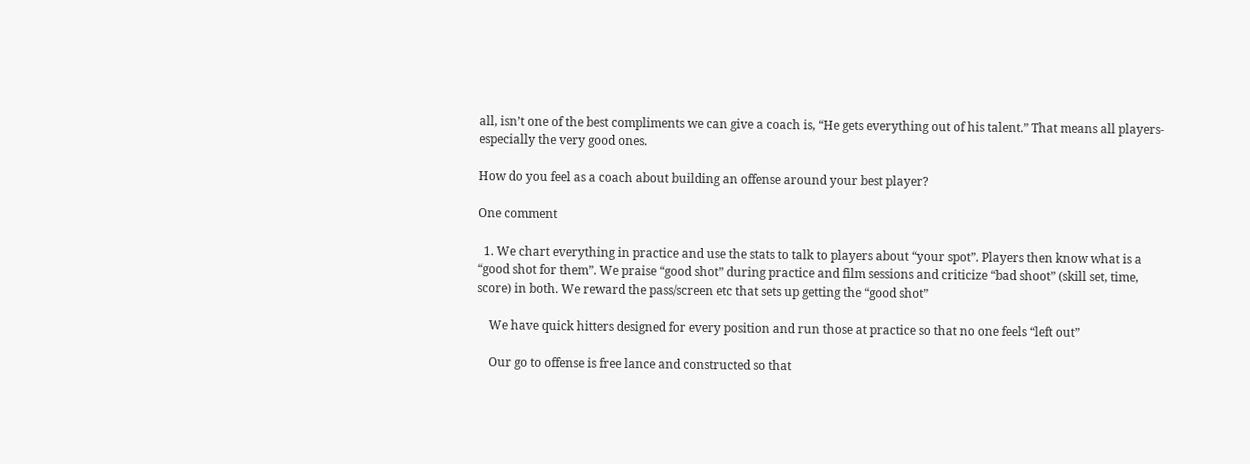all, isn’t one of the best compliments we can give a coach is, “He gets everything out of his talent.” That means all players-especially the very good ones.

How do you feel as a coach about building an offense around your best player?

One comment

  1. We chart everything in practice and use the stats to talk to players about “your spot”. Players then know what is a “good shot for them”. We praise “good shot” during practice and film sessions and criticize “bad shoot” (skill set, time, score) in both. We reward the pass/screen etc that sets up getting the “good shot”

    We have quick hitters designed for every position and run those at practice so that no one feels “left out”

    Our go to offense is free lance and constructed so that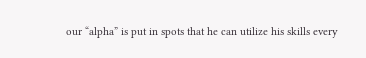our “alpha” is put in spots that he can utilize his skills every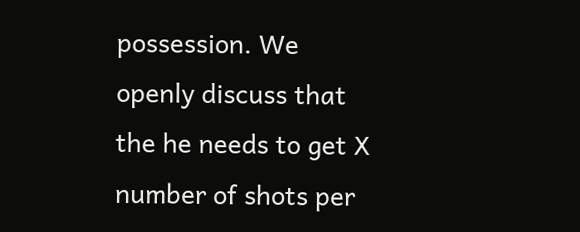possession. We openly discuss that the he needs to get X number of shots per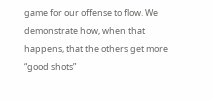game for our offense to flow. We demonstrate how, when that happens, that the others get more “good shots”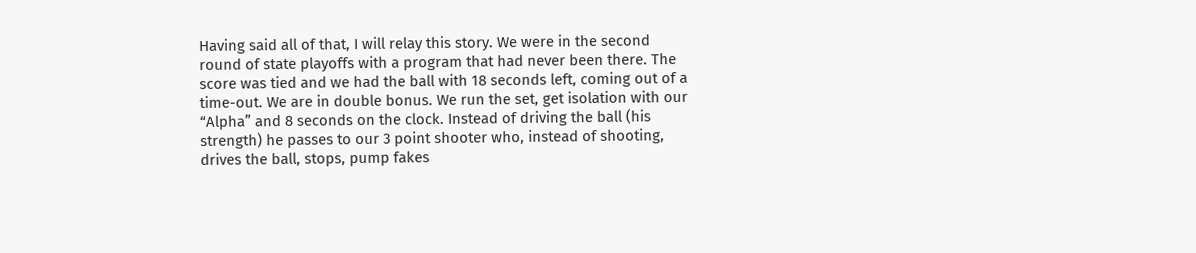Having said all of that, I will relay this story. We were in the second round of state playoffs with a program that had never been there. The score was tied and we had the ball with 18 seconds left, coming out of a time-out. We are in double bonus. We run the set, get isolation with our “Alpha” and 8 seconds on the clock. Instead of driving the ball (his strength) he passes to our 3 point shooter who, instead of shooting, drives the ball, stops, pump fakes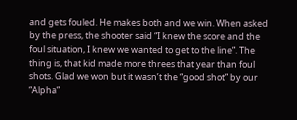and gets fouled. He makes both and we win. When asked by the press, the shooter said “I knew the score and the foul situation, I knew we wanted to get to the line”. The thing is, that kid made more threes that year than foul shots. Glad we won but it wasn’t the “good shot” by our “Alpha”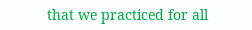that we practiced for all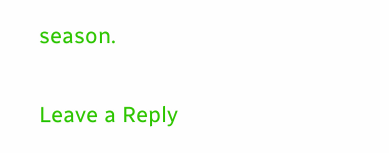season.

Leave a Reply